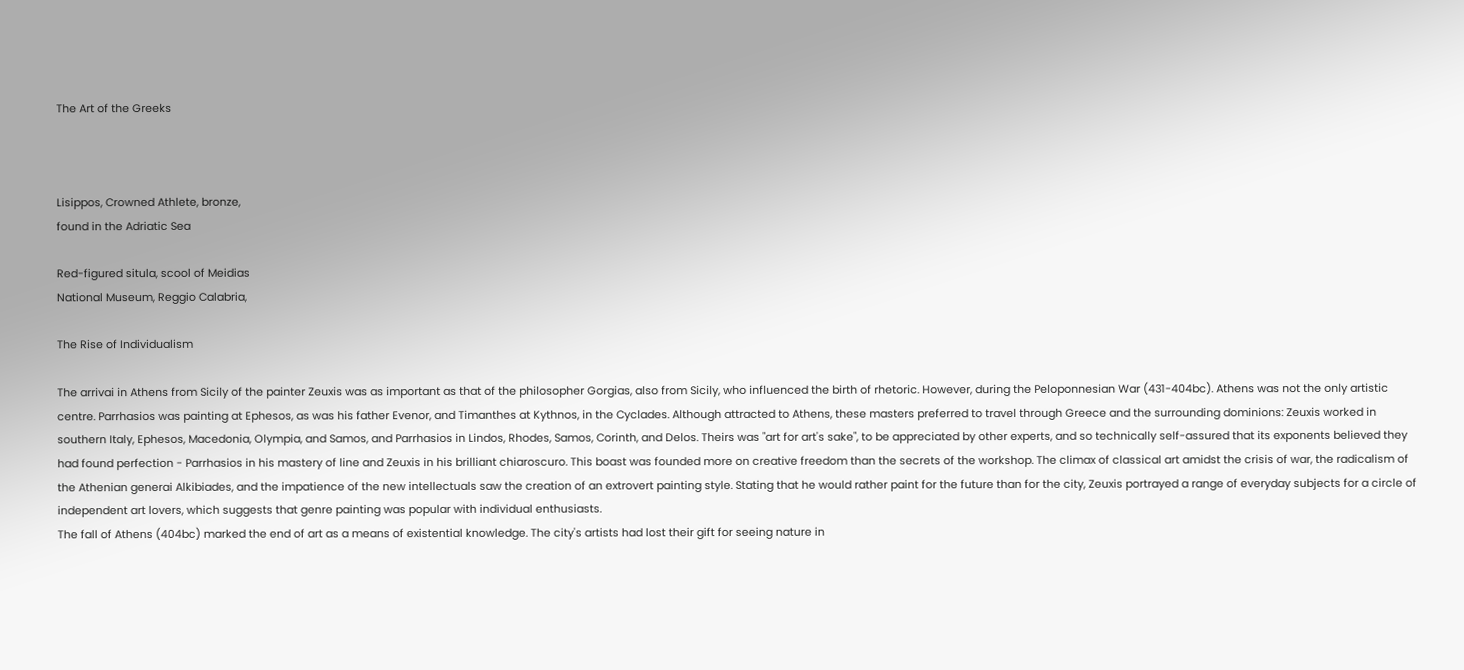The Art of the Greeks



Lisippos, Crowned Athlete, bronze,
found in the Adriatic Sea

Red-figured situla, scool of Meidias
National Museum, Reggio Calabria,

The Rise of Individualism

The arrivai in Athens from Sicily of the painter Zeuxis was as important as that of the philosopher Gorgias, also from Sicily, who influenced the birth of rhetoric. However, during the Peloponnesian War (431-404bc). Athens was not the only artistic centre. Parrhasios was painting at Ephesos, as was his father Evenor, and Timanthes at Kythnos, in the Cyclades. Although attracted to Athens, these masters preferred to travel through Greece and the surrounding dominions: Zeuxis worked in southern Italy, Ephesos, Macedonia, Olympia, and Samos, and Parrhasios in Lindos, Rhodes, Samos, Corinth, and Delos. Theirs was "art for art's sake", to be appreciated by other experts, and so technically self-assured that its exponents believed they had found perfection - Parrhasios in his mastery of line and Zeuxis in his brilliant chiaroscuro. This boast was founded more on creative freedom than the secrets of the workshop. The climax of classical art amidst the crisis of war, the radicalism of the Athenian generai Alkibiades, and the impatience of the new intellectuals saw the creation of an extrovert painting style. Stating that he would rather paint for the future than for the city, Zeuxis portrayed a range of everyday subjects for a circle of independent art lovers, which suggests that genre painting was popular with individual enthusiasts.
The fall of Athens (404bc) marked the end of art as a means of existential knowledge. The city's artists had lost their gift for seeing nature in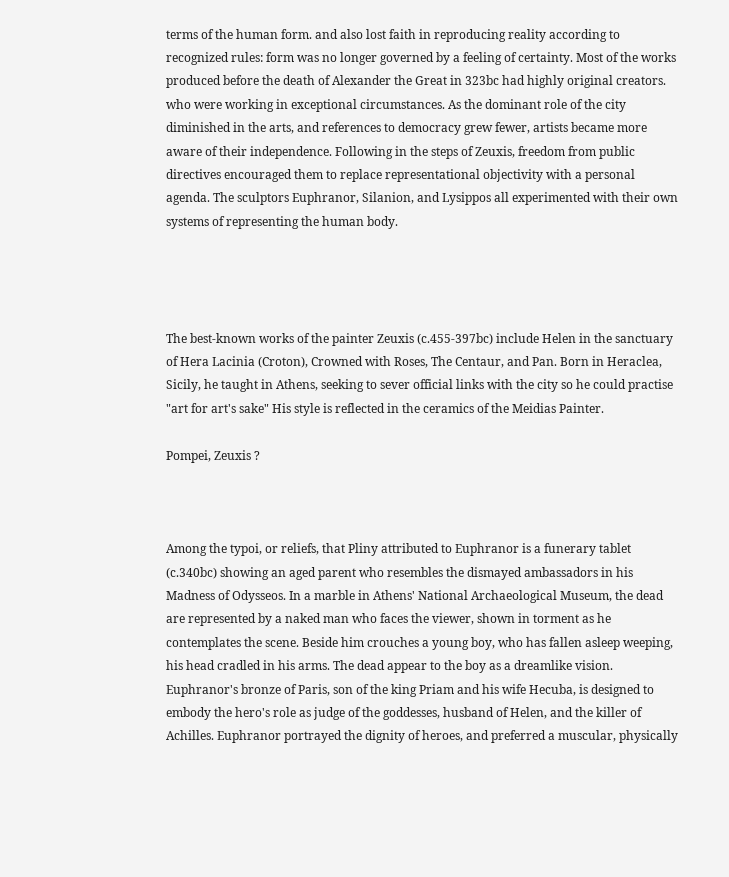terms of the human form. and also lost faith in reproducing reality according to recognized rules: form was no longer governed by a feeling of certainty. Most of the works produced before the death of Alexander the Great in 323bc had highly original creators. who were working in exceptional circumstances. As the dominant role of the city diminished in the arts, and references to democracy grew fewer, artists became more aware of their independence. Following in the steps of Zeuxis, freedom from public directives encouraged them to replace representational objectivity with a personal agenda. The sculptors Euphranor, Silanion, and Lysippos all experimented with their own systems of representing the human body.




The best-known works of the painter Zeuxis (c.455-397bc) include Helen in the sanctuary of Hera Lacinia (Croton), Crowned with Roses, The Centaur, and Pan. Born in Heraclea, Sicily, he taught in Athens, seeking to sever official links with the city so he could practise "art for art's sake" His style is reflected in the ceramics of the Meidias Painter.

Pompei, Zeuxis ?



Among the typoi, or reliefs, that Pliny attributed to Euphranor is a funerary tablet (c.340bc) showing an aged parent who resembles the dismayed ambassadors in his Madness of Odysseos. In a marble in Athens' National Archaeological Museum, the dead are represented by a naked man who faces the viewer, shown in torment as he contemplates the scene. Beside him crouches a young boy, who has fallen asleep weeping, his head cradled in his arms. The dead appear to the boy as a dreamlike vision. Euphranor's bronze of Paris, son of the king Priam and his wife Hecuba, is designed to embody the hero's role as judge of the goddesses, husband of Helen, and the killer of Achilles. Euphranor portrayed the dignity of heroes, and preferred a muscular, physically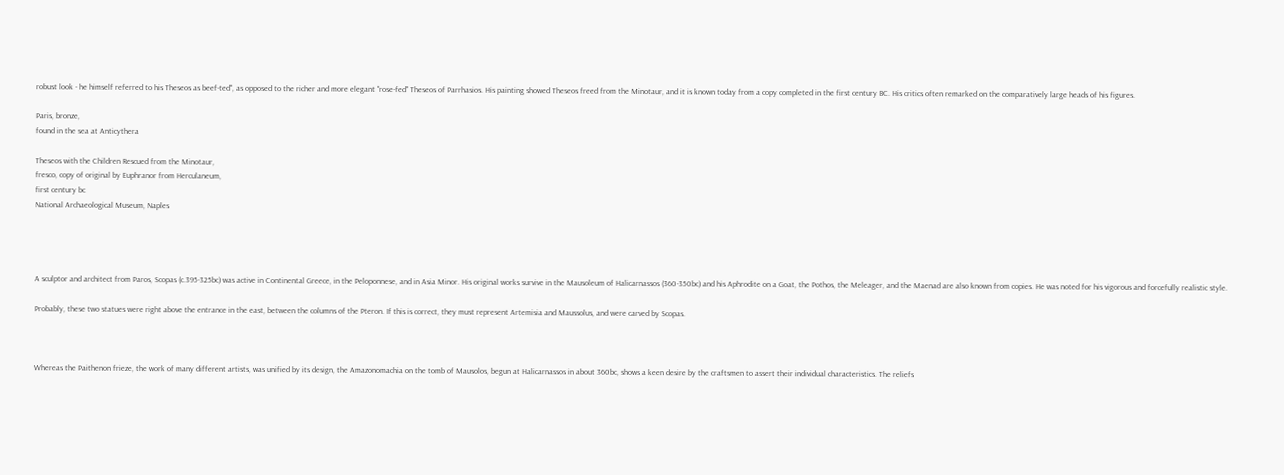robust look - he himself referred to his Theseos as beef-ted", as opposed to the richer and more elegant "rose-fed" Theseos of Parrhasios. His painting showed Theseos freed from the Minotaur, and it is known today from a copy completed in the first century BC. His critics often remarked on the comparatively large heads of his figures.

Paris, bronze,
found in the sea at Anticythera

Theseos with the Children Rescued from the Minotaur,
fresco, copy of original by Euphranor from Herculaneum,
first century bc
National Archaeological Museum, Naples




A sculptor and architect from Paros, Scopas (c.395-325bc) was active in Continental Greece, in the Peloponnese, and in Asia Minor. His original works survive in the Mausoleum of Halicarnassos (360-350bc) and his Aphrodite on a Goat, the Pothos, the Meleager, and the Maenad are also known from copies. He was noted for his vigorous and forcefully realistic style.

Probably, these two statues were right above the entrance in the east, between the columns of the Pteron. If this is correct, they must represent Artemisia and Maussolus, and were carved by Scopas.



Whereas the Paithenon frieze, the work of many different artists, was unified by its design, the Amazonomachia on the tomb of Mausolos, begun at Halicarnassos in about 360bc, shows a keen desire by the craftsmen to assert their individual characteristics. The reliefs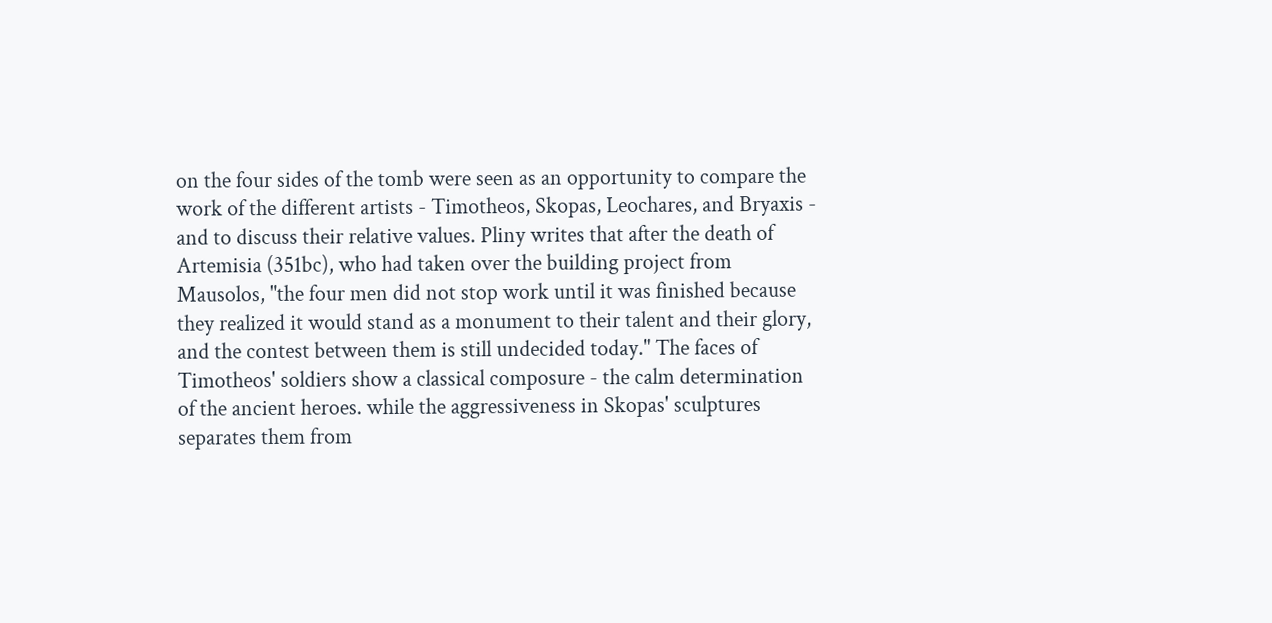on the four sides of the tomb were seen as an opportunity to compare the work of the different artists - Timotheos, Skopas, Leochares, and Bryaxis - and to discuss their relative values. Pliny writes that after the death of Artemisia (351bc), who had taken over the building project from Mausolos, "the four men did not stop work until it was finished because they realized it would stand as a monument to their talent and their glory, and the contest between them is still undecided today." The faces of Timotheos' soldiers show a classical composure - the calm determination of the ancient heroes. while the aggressiveness in Skopas' sculptures separates them from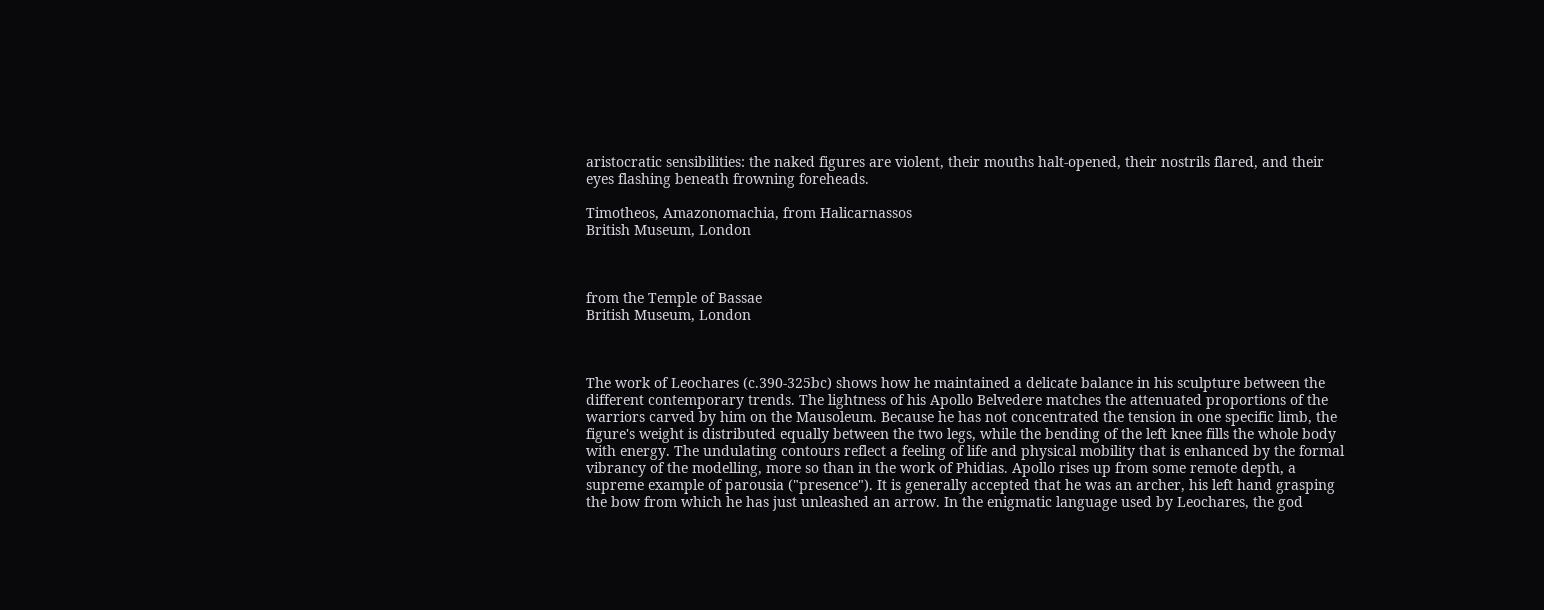aristocratic sensibilities: the naked figures are violent, their mouths halt-opened, their nostrils flared, and their eyes flashing beneath frowning foreheads.

Timotheos, Amazonomachia, from Halicarnassos
British Museum, London



from the Temple of Bassae
British Museum, London



The work of Leochares (c.390-325bc) shows how he maintained a delicate balance in his sculpture between the different contemporary trends. The lightness of his Apollo Belvedere matches the attenuated proportions of the warriors carved by him on the Mausoleum. Because he has not concentrated the tension in one specific limb, the figure's weight is distributed equally between the two legs, while the bending of the left knee fills the whole body with energy. The undulating contours reflect a feeling of life and physical mobility that is enhanced by the formal vibrancy of the modelling, more so than in the work of Phidias. Apollo rises up from some remote depth, a supreme example of parousia ("presence"). It is generally accepted that he was an archer, his left hand grasping the bow from which he has just unleashed an arrow. In the enigmatic language used by Leochares, the god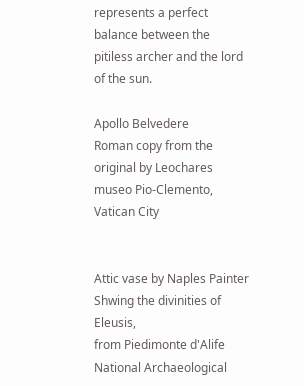represents a perfect balance between the pitiless archer and the lord of the sun.

Apollo Belvedere
Roman copy from the original by Leochares
museo Pio-Clemento, Vatican City


Attic vase by Naples Painter
Shwing the divinities of Eleusis,
from Piedimonte d'Alife
National Archaeological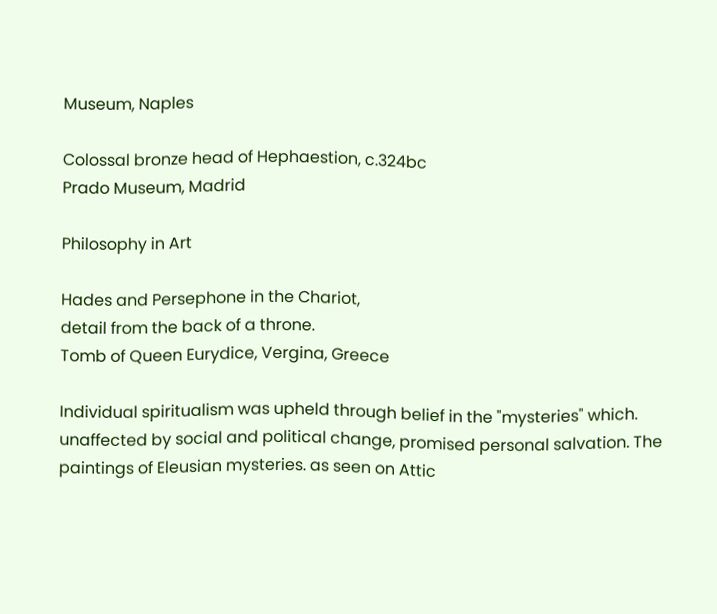Museum, Naples

Colossal bronze head of Hephaestion, c.324bc
Prado Museum, Madrid

Philosophy in Art

Hades and Persephone in the Chariot,
detail from the back of a throne.
Tomb of Queen Eurydice, Vergina, Greece

Individual spiritualism was upheld through belief in the "mysteries" which. unaffected by social and political change, promised personal salvation. The paintings of Eleusian mysteries. as seen on Attic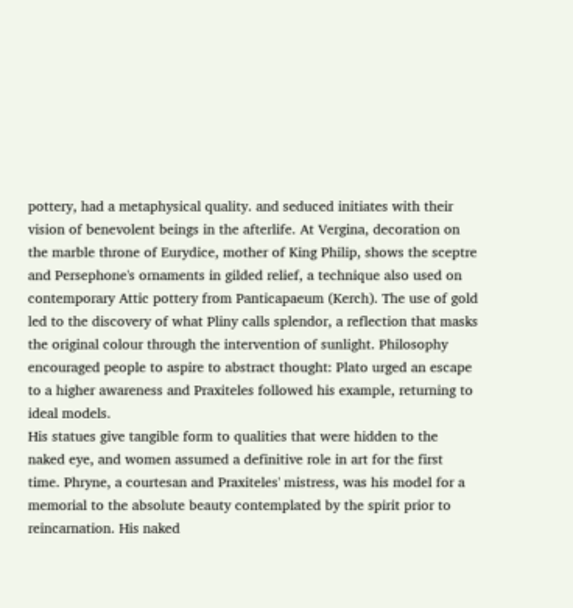pottery, had a metaphysical quality. and seduced initiates with their vision of benevolent beings in the afterlife. At Vergina, decoration on the marble throne of Eurydice, mother of King Philip, shows the sceptre and Persephone's ornaments in gilded relief, a technique also used on contemporary Attic pottery from Panticapaeum (Kerch). The use of gold led to the discovery of what Pliny calls splendor, a reflection that masks the original colour through the intervention of sunlight. Philosophy encouraged people to aspire to abstract thought: Plato urged an escape to a higher awareness and Praxiteles followed his example, returning to ideal models.
His statues give tangible form to qualities that were hidden to the naked eye, and women assumed a definitive role in art for the first time. Phryne, a courtesan and Praxiteles' mistress, was his model for a memorial to the absolute beauty contemplated by the spirit prior to reincarnation. His naked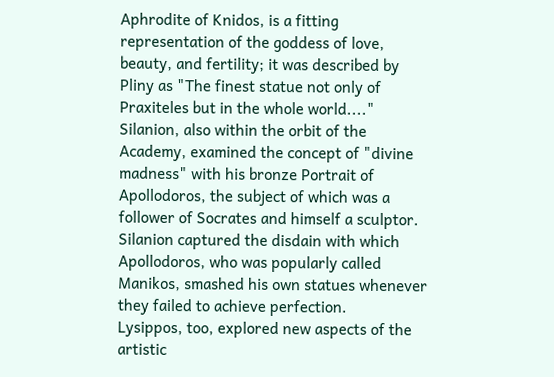Aphrodite of Knidos, is a fitting representation of the goddess of love, beauty, and fertility; it was described by Pliny as "The finest statue not only of Praxiteles but in the whole world...." Silanion, also within the orbit of the Academy, examined the concept of "divine madness" with his bronze Portrait of Apollodoros, the subject of which was a follower of Socrates and himself a sculptor. Silanion captured the disdain with which Apollodoros, who was popularly called Manikos, smashed his own statues whenever they failed to achieve perfection.
Lysippos, too, explored new aspects of the artistic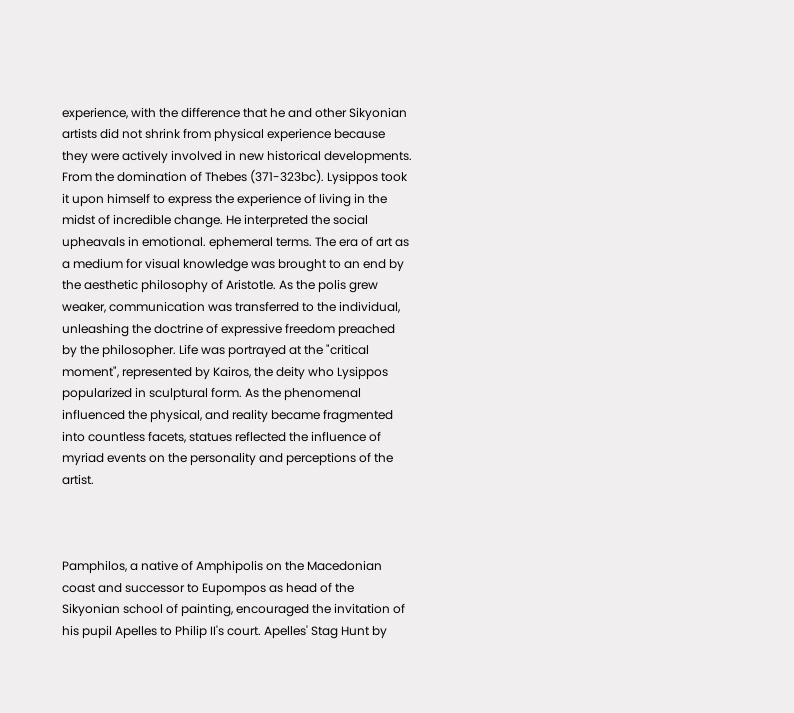experience, with the difference that he and other Sikyonian artists did not shrink from physical experience because they were actively involved in new historical developments. From the domination of Thebes (371-323bc). Lysippos took it upon himself to express the experience of living in the midst of incredible change. He interpreted the social upheavals in emotional. ephemeral terms. The era of art as a medium for visual knowledge was brought to an end by the aesthetic philosophy of Aristotle. As the polis grew weaker, communication was transferred to the individual, unleashing the doctrine of expressive freedom preached by the philosopher. Life was portrayed at the "critical moment", represented by Kairos, the deity who Lysippos popularized in sculptural form. As the phenomenal influenced the physical, and reality became fragmented into countless facets, statues reflected the influence of myriad events on the personality and perceptions of the artist.



Pamphilos, a native of Amphipolis on the Macedonian coast and successor to Eupompos as head of the Sikyonian school of painting, encouraged the invitation of his pupil Apelles to Philip II's court. Apelles' Stag Hunt by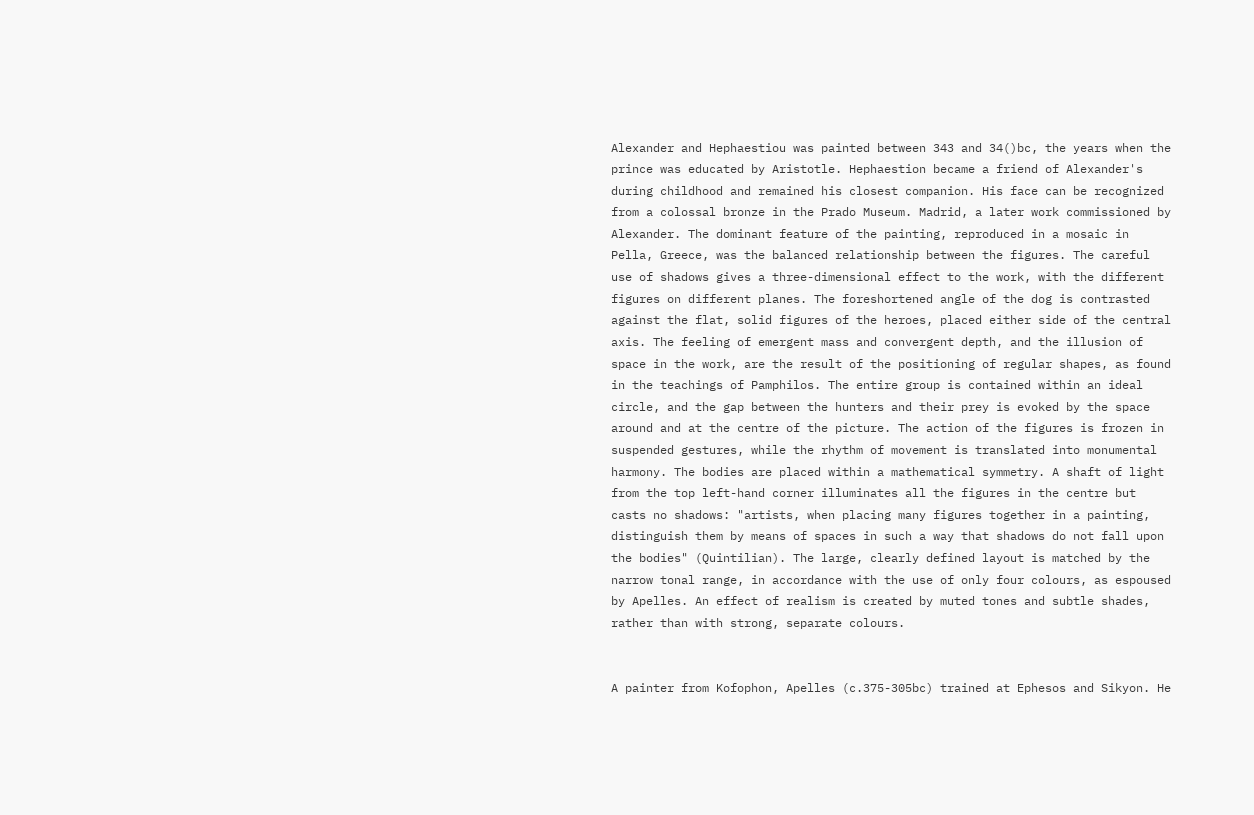Alexander and Hephaestiou was painted between 343 and 34()bc, the years when the prince was educated by Aristotle. Hephaestion became a friend of Alexander's during childhood and remained his closest companion. His face can be recognized from a colossal bronze in the Prado Museum. Madrid, a later work commissioned by Alexander. The dominant feature of the painting, reproduced in a mosaic in Pella, Greece, was the balanced relationship between the figures. The careful use of shadows gives a three-dimensional effect to the work, with the different figures on different planes. The foreshortened angle of the dog is contrasted against the flat, solid figures of the heroes, placed either side of the central axis. The feeling of emergent mass and convergent depth, and the illusion of space in the work, are the result of the positioning of regular shapes, as found in the teachings of Pamphilos. The entire group is contained within an ideal circle, and the gap between the hunters and their prey is evoked by the space around and at the centre of the picture. The action of the figures is frozen in suspended gestures, while the rhythm of movement is translated into monumental harmony. The bodies are placed within a mathematical symmetry. A shaft of light from the top left-hand corner illuminates all the figures in the centre but casts no shadows: "artists, when placing many figures together in a painting, distinguish them by means of spaces in such a way that shadows do not fall upon the bodies" (Quintilian). The large, clearly defined layout is matched by the narrow tonal range, in accordance with the use of only four colours, as espoused by Apelles. An effect of realism is created by muted tones and subtle shades, rather than with strong, separate colours.


A painter from Kofophon, Apelles (c.375-305bc) trained at Ephesos and Sikyon. He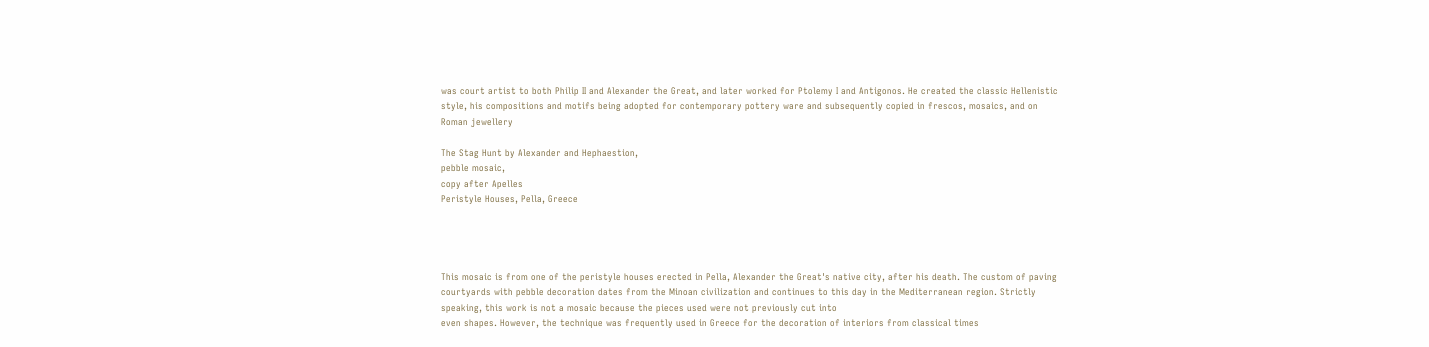was court artist to both Philip II and Alexander the Great, and later worked for Ptolemy I and Antigonos. He created the classic Hellenistic style, his compositions and motifs being adopted for contemporary pottery ware and subsequently copied in frescos, mosaics, and on Roman jewellery

The Stag Hunt by Alexander and Hephaestion,
pebble mosaic,
copy after Apelles
Peristyle Houses, Pella, Greece




This mosaic is from one of the peristyle houses erected in Pella, Alexander the Great's native city, after his death. The custom of paving courtyards with pebble decoration dates from the Minoan civilization and continues to this day in the Mediterranean region. Strictly speaking, this work is not a mosaic because the pieces used were not previously cut into
even shapes. However, the technique was frequently used in Greece for the decoration of interiors from classical times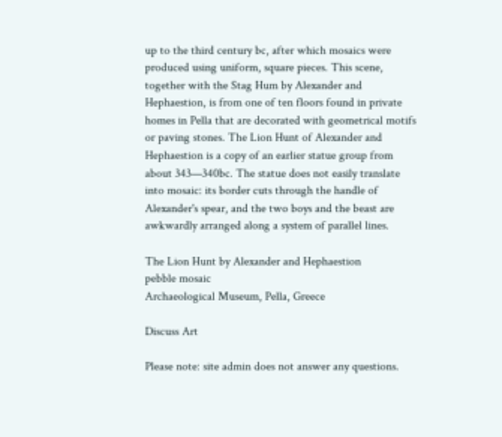up to the third century bc, after which mosaics were produced using uniform, square pieces. This scene, together with the Stag Hum by Alexander and Hephaestion, is from one of ten floors found in private homes in Pella that are decorated with geometrical motifs or paving stones. The Lion Hunt of Alexander and Hephaestion is a copy of an earlier statue group from about 343—340bc. The statue does not easily translate into mosaic: its border cuts through the handle of Alexander's spear, and the two boys and the beast are awkwardly arranged along a system of parallel lines.

The Lion Hunt by Alexander and Hephaestion
pebble mosaic
Archaeological Museum, Pella, Greece

Discuss Art

Please note: site admin does not answer any questions.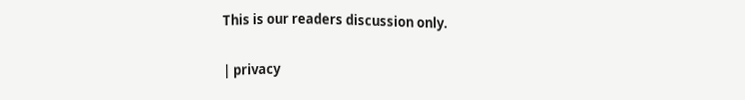This is our readers discussion only.

| privacy